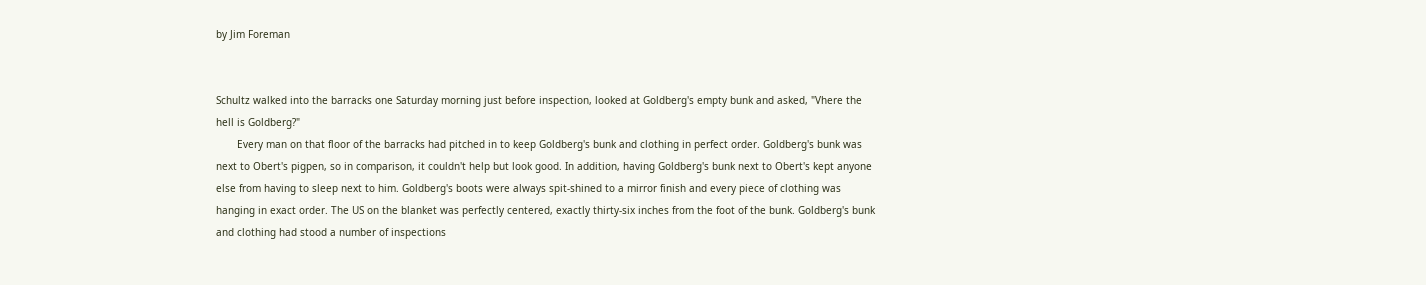by Jim Foreman


Schultz walked into the barracks one Saturday morning just before inspection, looked at Goldberg's empty bunk and asked, "Vhere the hell is Goldberg?"
       Every man on that floor of the barracks had pitched in to keep Goldberg's bunk and clothing in perfect order. Goldberg's bunk was next to Obert's pigpen, so in comparison, it couldn't help but look good. In addition, having Goldberg's bunk next to Obert's kept anyone else from having to sleep next to him. Goldberg's boots were always spit-shined to a mirror finish and every piece of clothing was hanging in exact order. The US on the blanket was perfectly centered, exactly thirty-six inches from the foot of the bunk. Goldberg's bunk and clothing had stood a number of inspections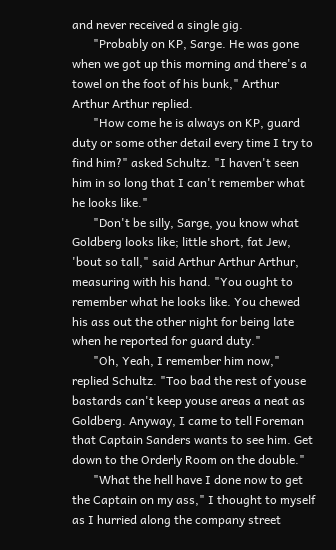and never received a single gig.
       "Probably on KP, Sarge. He was gone when we got up this morning and there's a towel on the foot of his bunk," Arthur Arthur Arthur replied.
       "How come he is always on KP, guard duty or some other detail every time I try to find him?" asked Schultz. "I haven't seen him in so long that I can't remember what he looks like."
       "Don't be silly, Sarge, you know what Goldberg looks like; little short, fat Jew, 'bout so tall," said Arthur Arthur Arthur, measuring with his hand. "You ought to remember what he looks like. You chewed his ass out the other night for being late when he reported for guard duty."
       "Oh, Yeah, I remember him now," replied Schultz. "Too bad the rest of youse bastards can't keep youse areas a neat as Goldberg. Anyway, I came to tell Foreman that Captain Sanders wants to see him. Get down to the Orderly Room on the double."
       "What the hell have I done now to get the Captain on my ass," I thought to myself as I hurried along the company street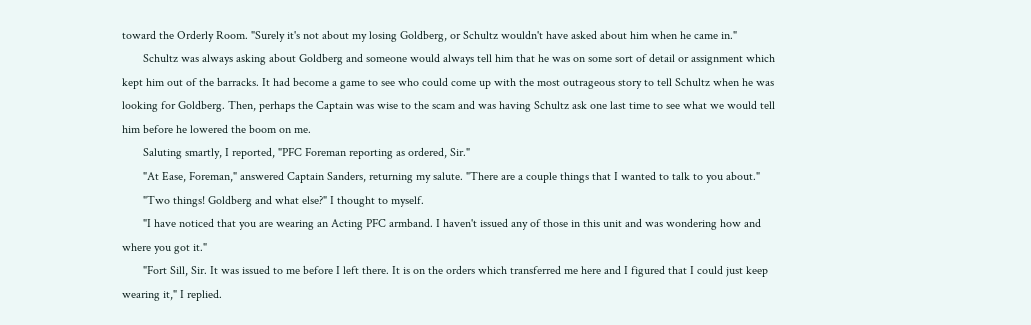toward the Orderly Room. "Surely it's not about my losing Goldberg, or Schultz wouldn't have asked about him when he came in."
       Schultz was always asking about Goldberg and someone would always tell him that he was on some sort of detail or assignment which kept him out of the barracks. It had become a game to see who could come up with the most outrageous story to tell Schultz when he was looking for Goldberg. Then, perhaps the Captain was wise to the scam and was having Schultz ask one last time to see what we would tell him before he lowered the boom on me.
       Saluting smartly, I reported, "PFC Foreman reporting as ordered, Sir."
       "At Ease, Foreman," answered Captain Sanders, returning my salute. "There are a couple things that I wanted to talk to you about."
       "Two things! Goldberg and what else?" I thought to myself.
       "I have noticed that you are wearing an Acting PFC armband. I haven't issued any of those in this unit and was wondering how and where you got it."
       "Fort Sill, Sir. It was issued to me before I left there. It is on the orders which transferred me here and I figured that I could just keep wearing it," I replied.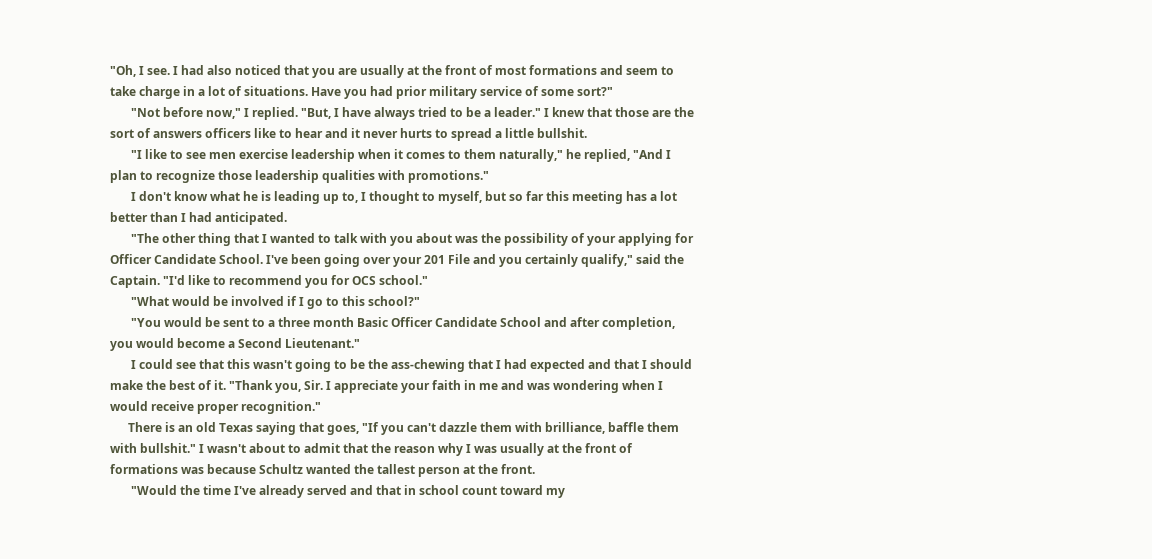"Oh, I see. I had also noticed that you are usually at the front of most formations and seem to take charge in a lot of situations. Have you had prior military service of some sort?"
       "Not before now," I replied. "But, I have always tried to be a leader." I knew that those are the sort of answers officers like to hear and it never hurts to spread a little bullshit.
       "I like to see men exercise leadership when it comes to them naturally," he replied, "And I plan to recognize those leadership qualities with promotions."
       I don't know what he is leading up to, I thought to myself, but so far this meeting has a lot better than I had anticipated.
       "The other thing that I wanted to talk with you about was the possibility of your applying for Officer Candidate School. I've been going over your 201 File and you certainly qualify," said the Captain. "I'd like to recommend you for OCS school."
       "What would be involved if I go to this school?"
       "You would be sent to a three month Basic Officer Candidate School and after completion, you would become a Second Lieutenant."
       I could see that this wasn't going to be the ass-chewing that I had expected and that I should make the best of it. "Thank you, Sir. I appreciate your faith in me and was wondering when I would receive proper recognition."
      There is an old Texas saying that goes, "If you can't dazzle them with brilliance, baffle them with bullshit." I wasn't about to admit that the reason why I was usually at the front of formations was because Schultz wanted the tallest person at the front.
       "Would the time I've already served and that in school count toward my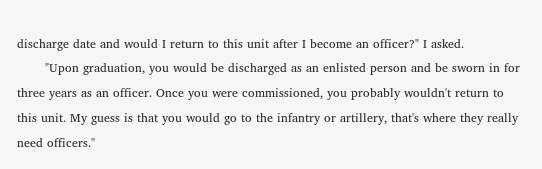discharge date and would I return to this unit after I become an officer?" I asked.
       "Upon graduation, you would be discharged as an enlisted person and be sworn in for three years as an officer. Once you were commissioned, you probably wouldn't return to this unit. My guess is that you would go to the infantry or artillery, that's where they really need officers."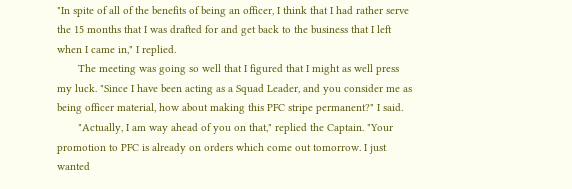"In spite of all of the benefits of being an officer, I think that I had rather serve the 15 months that I was drafted for and get back to the business that I left when I came in," I replied.
       The meeting was going so well that I figured that I might as well press my luck. "Since I have been acting as a Squad Leader, and you consider me as being officer material, how about making this PFC stripe permanent?" I said.
       "Actually, I am way ahead of you on that," replied the Captain. "Your promotion to PFC is already on orders which come out tomorrow. I just wanted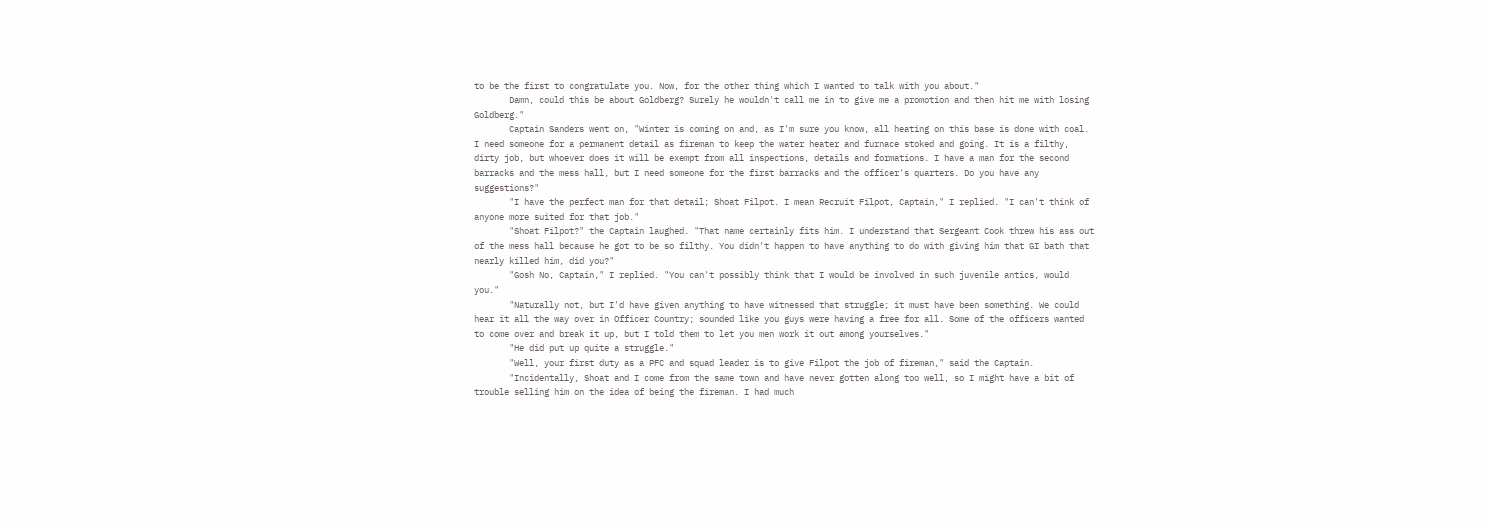to be the first to congratulate you. Now, for the other thing which I wanted to talk with you about."
       Damn, could this be about Goldberg? Surely he wouldn't call me in to give me a promotion and then hit me with losing Goldberg."
       Captain Sanders went on, "Winter is coming on and, as I'm sure you know, all heating on this base is done with coal. I need someone for a permanent detail as fireman to keep the water heater and furnace stoked and going. It is a filthy, dirty job, but whoever does it will be exempt from all inspections, details and formations. I have a man for the second barracks and the mess hall, but I need someone for the first barracks and the officer's quarters. Do you have any suggestions?"
       "I have the perfect man for that detail; Shoat Filpot. I mean Recruit Filpot, Captain," I replied. "I can't think of anyone more suited for that job."
       "Shoat Filpot?" the Captain laughed. "That name certainly fits him. I understand that Sergeant Cook threw his ass out of the mess hall because he got to be so filthy. You didn't happen to have anything to do with giving him that GI bath that nearly killed him, did you?"
       "Gosh No, Captain," I replied. "You can't possibly think that I would be involved in such juvenile antics, would you."
       "Naturally not, but I'd have given anything to have witnessed that struggle; it must have been something. We could hear it all the way over in Officer Country; sounded like you guys were having a free for all. Some of the officers wanted to come over and break it up, but I told them to let you men work it out among yourselves."
       "He did put up quite a struggle."
       "Well, your first duty as a PFC and squad leader is to give Filpot the job of fireman," said the Captain.
       "Incidentally, Shoat and I come from the same town and have never gotten along too well, so I might have a bit of trouble selling him on the idea of being the fireman. I had much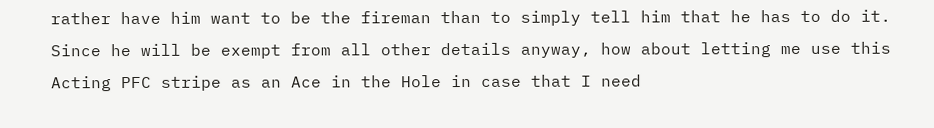rather have him want to be the fireman than to simply tell him that he has to do it. Since he will be exempt from all other details anyway, how about letting me use this Acting PFC stripe as an Ace in the Hole in case that I need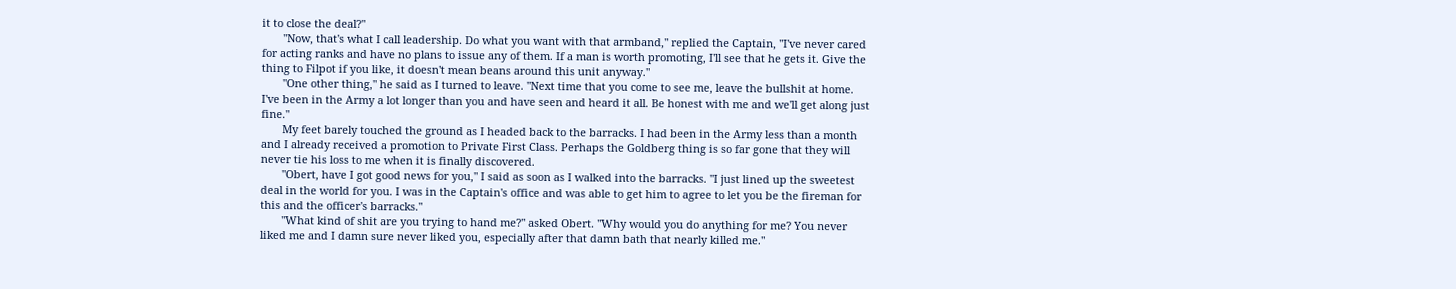it to close the deal?"
       "Now, that's what I call leadership. Do what you want with that armband," replied the Captain, "I've never cared for acting ranks and have no plans to issue any of them. If a man is worth promoting, I'll see that he gets it. Give the thing to Filpot if you like, it doesn't mean beans around this unit anyway."
       "One other thing," he said as I turned to leave. "Next time that you come to see me, leave the bullshit at home. I've been in the Army a lot longer than you and have seen and heard it all. Be honest with me and we'll get along just fine."
       My feet barely touched the ground as I headed back to the barracks. I had been in the Army less than a month and I already received a promotion to Private First Class. Perhaps the Goldberg thing is so far gone that they will never tie his loss to me when it is finally discovered.
       "Obert, have I got good news for you," I said as soon as I walked into the barracks. "I just lined up the sweetest deal in the world for you. I was in the Captain's office and was able to get him to agree to let you be the fireman for this and the officer's barracks."
       "What kind of shit are you trying to hand me?" asked Obert. "Why would you do anything for me? You never liked me and I damn sure never liked you, especially after that damn bath that nearly killed me."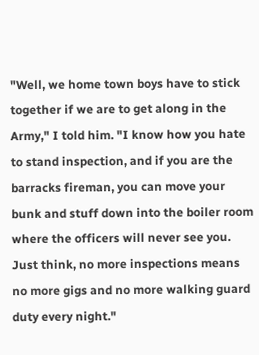"Well, we home town boys have to stick together if we are to get along in the Army," I told him. "I know how you hate to stand inspection, and if you are the barracks fireman, you can move your bunk and stuff down into the boiler room where the officers will never see you. Just think, no more inspections means no more gigs and no more walking guard duty every night."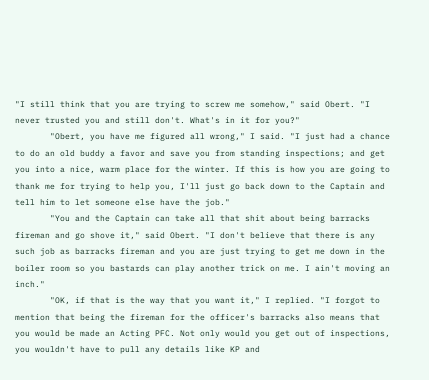"I still think that you are trying to screw me somehow," said Obert. "I never trusted you and still don't. What's in it for you?"
       "Obert, you have me figured all wrong," I said. "I just had a chance to do an old buddy a favor and save you from standing inspections; and get you into a nice, warm place for the winter. If this is how you are going to thank me for trying to help you, I'll just go back down to the Captain and tell him to let someone else have the job."
       "You and the Captain can take all that shit about being barracks fireman and go shove it," said Obert. "I don't believe that there is any such job as barracks fireman and you are just trying to get me down in the boiler room so you bastards can play another trick on me. I ain't moving an inch."
       "OK, if that is the way that you want it," I replied. "I forgot to mention that being the fireman for the officer's barracks also means that you would be made an Acting PFC. Not only would you get out of inspections, you wouldn't have to pull any details like KP and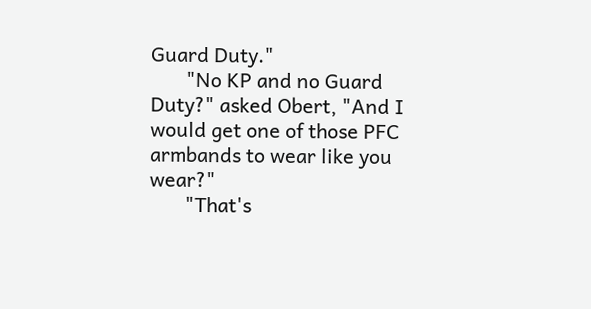Guard Duty."
       "No KP and no Guard Duty?" asked Obert, "And I would get one of those PFC armbands to wear like you wear?"
       "That's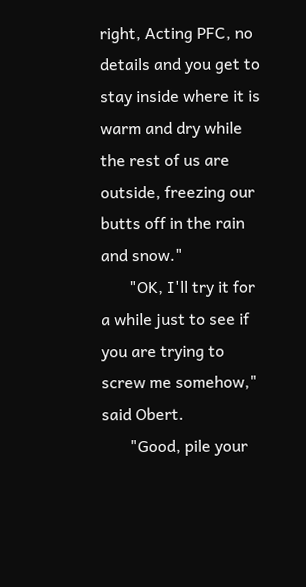right, Acting PFC, no details and you get to stay inside where it is warm and dry while the rest of us are outside, freezing our butts off in the rain and snow."
       "OK, I'll try it for a while just to see if you are trying to screw me somehow," said Obert.
       "Good, pile your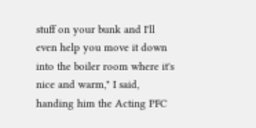stuff on your bunk and I'll even help you move it down into the boiler room where it's nice and warm," I said, handing him the Acting PFC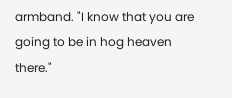armband. "I know that you are going to be in hog heaven there."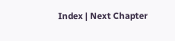Index | Next Chapter